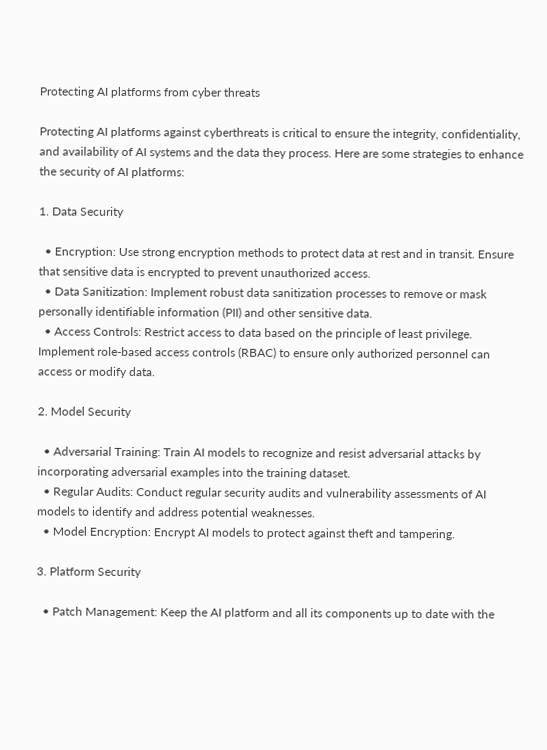Protecting AI platforms from cyber threats

Protecting AI platforms against cyberthreats is critical to ensure the integrity, confidentiality, and availability of AI systems and the data they process. Here are some strategies to enhance the security of AI platforms:

1. Data Security

  • Encryption: Use strong encryption methods to protect data at rest and in transit. Ensure that sensitive data is encrypted to prevent unauthorized access.
  • Data Sanitization: Implement robust data sanitization processes to remove or mask personally identifiable information (PII) and other sensitive data.
  • Access Controls: Restrict access to data based on the principle of least privilege. Implement role-based access controls (RBAC) to ensure only authorized personnel can access or modify data.

2. Model Security

  • Adversarial Training: Train AI models to recognize and resist adversarial attacks by incorporating adversarial examples into the training dataset.
  • Regular Audits: Conduct regular security audits and vulnerability assessments of AI models to identify and address potential weaknesses.
  • Model Encryption: Encrypt AI models to protect against theft and tampering.

3. Platform Security

  • Patch Management: Keep the AI platform and all its components up to date with the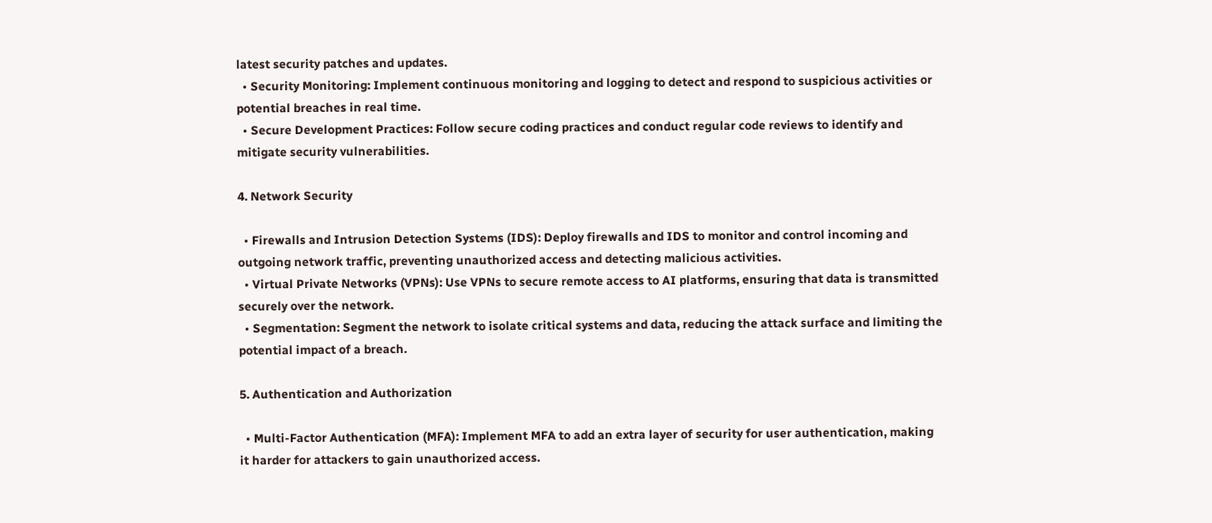latest security patches and updates.
  • Security Monitoring: Implement continuous monitoring and logging to detect and respond to suspicious activities or potential breaches in real time.
  • Secure Development Practices: Follow secure coding practices and conduct regular code reviews to identify and mitigate security vulnerabilities.

4. Network Security

  • Firewalls and Intrusion Detection Systems (IDS): Deploy firewalls and IDS to monitor and control incoming and outgoing network traffic, preventing unauthorized access and detecting malicious activities.
  • Virtual Private Networks (VPNs): Use VPNs to secure remote access to AI platforms, ensuring that data is transmitted securely over the network.
  • Segmentation: Segment the network to isolate critical systems and data, reducing the attack surface and limiting the potential impact of a breach.

5. Authentication and Authorization

  • Multi-Factor Authentication (MFA): Implement MFA to add an extra layer of security for user authentication, making it harder for attackers to gain unauthorized access.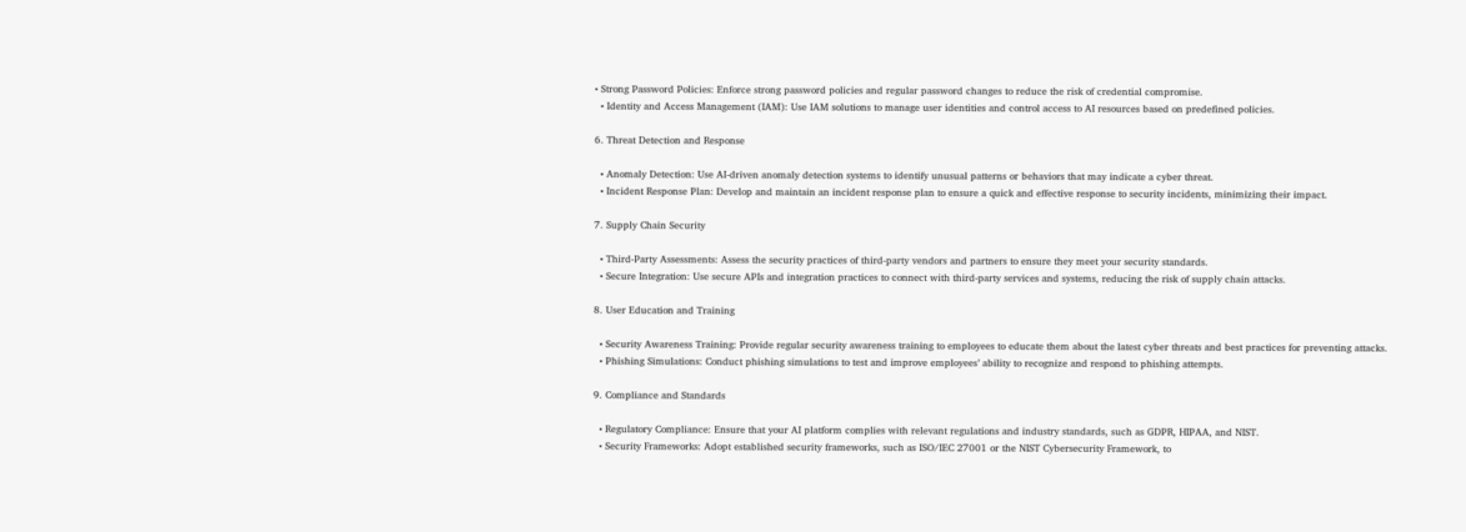• Strong Password Policies: Enforce strong password policies and regular password changes to reduce the risk of credential compromise.
  • Identity and Access Management (IAM): Use IAM solutions to manage user identities and control access to AI resources based on predefined policies.

6. Threat Detection and Response

  • Anomaly Detection: Use AI-driven anomaly detection systems to identify unusual patterns or behaviors that may indicate a cyber threat.
  • Incident Response Plan: Develop and maintain an incident response plan to ensure a quick and effective response to security incidents, minimizing their impact.

7. Supply Chain Security

  • Third-Party Assessments: Assess the security practices of third-party vendors and partners to ensure they meet your security standards.
  • Secure Integration: Use secure APIs and integration practices to connect with third-party services and systems, reducing the risk of supply chain attacks.

8. User Education and Training

  • Security Awareness Training: Provide regular security awareness training to employees to educate them about the latest cyber threats and best practices for preventing attacks.
  • Phishing Simulations: Conduct phishing simulations to test and improve employees’ ability to recognize and respond to phishing attempts.

9. Compliance and Standards

  • Regulatory Compliance: Ensure that your AI platform complies with relevant regulations and industry standards, such as GDPR, HIPAA, and NIST.
  • Security Frameworks: Adopt established security frameworks, such as ISO/IEC 27001 or the NIST Cybersecurity Framework, to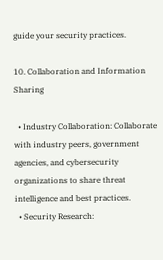guide your security practices.

10. Collaboration and Information Sharing

  • Industry Collaboration: Collaborate with industry peers, government agencies, and cybersecurity organizations to share threat intelligence and best practices.
  • Security Research: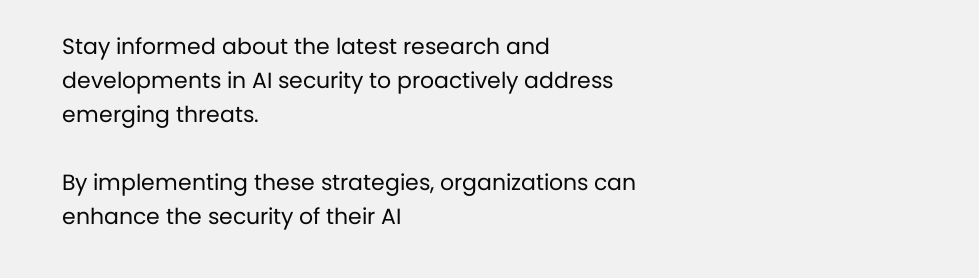Stay informed about the latest research and developments in AI security to proactively address emerging threats.

By implementing these strategies, organizations can enhance the security of their AI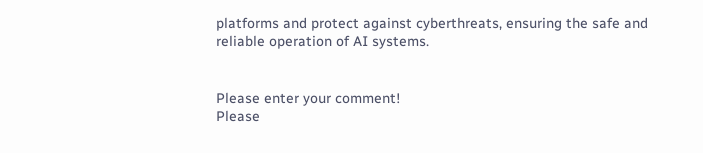platforms and protect against cyberthreats, ensuring the safe and reliable operation of AI systems.


Please enter your comment!
Please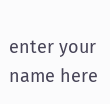enter your name here